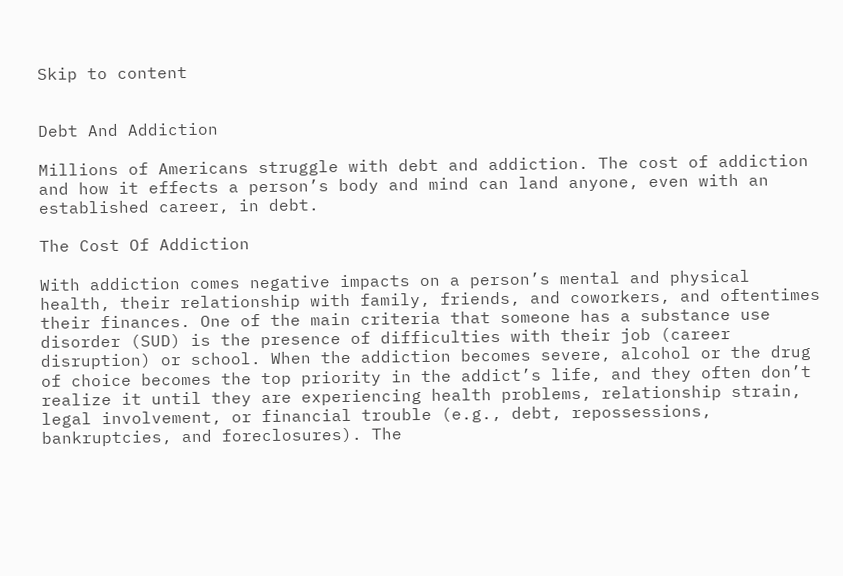Skip to content


Debt And Addiction

Millions of Americans struggle with debt and addiction. The cost of addiction and how it effects a person’s body and mind can land anyone, even with an established career, in debt.

The Cost Of Addiction

With addiction comes negative impacts on a person’s mental and physical health, their relationship with family, friends, and coworkers, and oftentimes their finances. One of the main criteria that someone has a substance use disorder (SUD) is the presence of difficulties with their job (career disruption) or school. When the addiction becomes severe, alcohol or the drug of choice becomes the top priority in the addict’s life, and they often don’t realize it until they are experiencing health problems, relationship strain, legal involvement, or financial trouble (e.g., debt, repossessions, bankruptcies, and foreclosures). The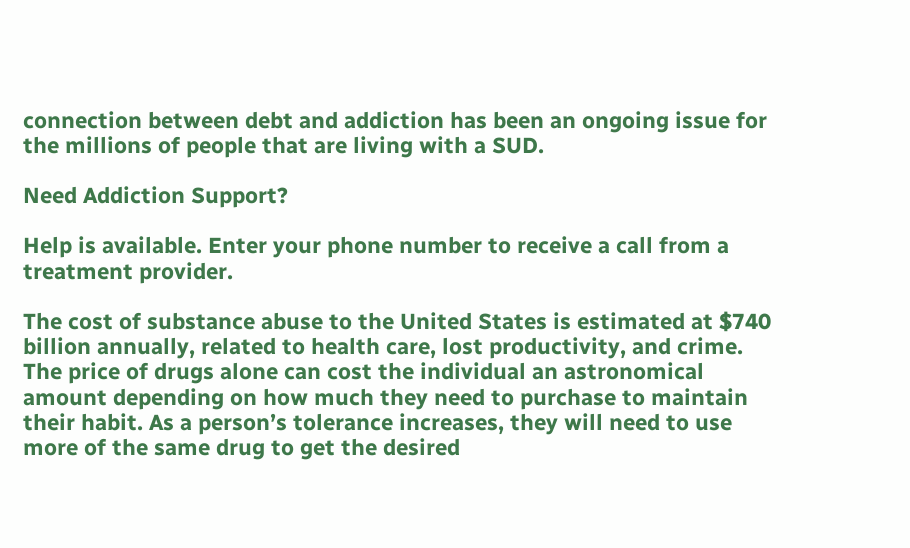connection between debt and addiction has been an ongoing issue for the millions of people that are living with a SUD.

Need Addiction Support?

Help is available. Enter your phone number to receive a call from a treatment provider.

The cost of substance abuse to the United States is estimated at $740 billion annually, related to health care, lost productivity, and crime. The price of drugs alone can cost the individual an astronomical amount depending on how much they need to purchase to maintain their habit. As a person’s tolerance increases, they will need to use more of the same drug to get the desired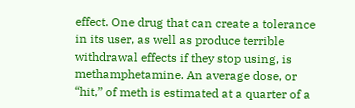effect. One drug that can create a tolerance in its user, as well as produce terrible withdrawal effects if they stop using, is methamphetamine. An average dose, or “hit,” of meth is estimated at a quarter of a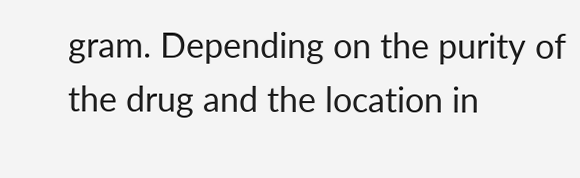gram. Depending on the purity of the drug and the location in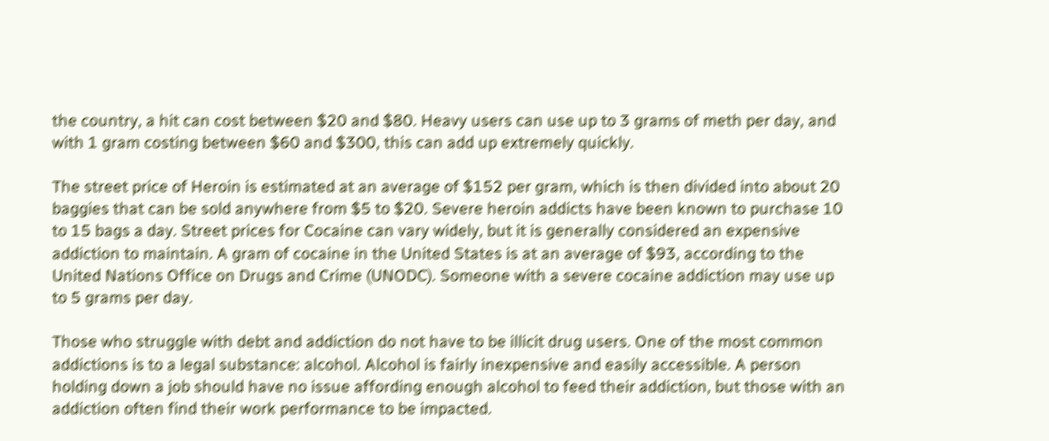the country, a hit can cost between $20 and $80. Heavy users can use up to 3 grams of meth per day, and with 1 gram costing between $60 and $300, this can add up extremely quickly.

The street price of Heroin is estimated at an average of $152 per gram, which is then divided into about 20 baggies that can be sold anywhere from $5 to $20. Severe heroin addicts have been known to purchase 10 to 15 bags a day. Street prices for Cocaine can vary widely, but it is generally considered an expensive addiction to maintain. A gram of cocaine in the United States is at an average of $93, according to the United Nations Office on Drugs and Crime (UNODC). Someone with a severe cocaine addiction may use up to 5 grams per day.

Those who struggle with debt and addiction do not have to be illicit drug users. One of the most common addictions is to a legal substance: alcohol. Alcohol is fairly inexpensive and easily accessible. A person holding down a job should have no issue affording enough alcohol to feed their addiction, but those with an addiction often find their work performance to be impacted.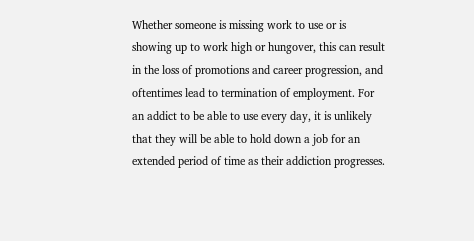Whether someone is missing work to use or is showing up to work high or hungover, this can result in the loss of promotions and career progression, and oftentimes lead to termination of employment. For an addict to be able to use every day, it is unlikely that they will be able to hold down a job for an extended period of time as their addiction progresses.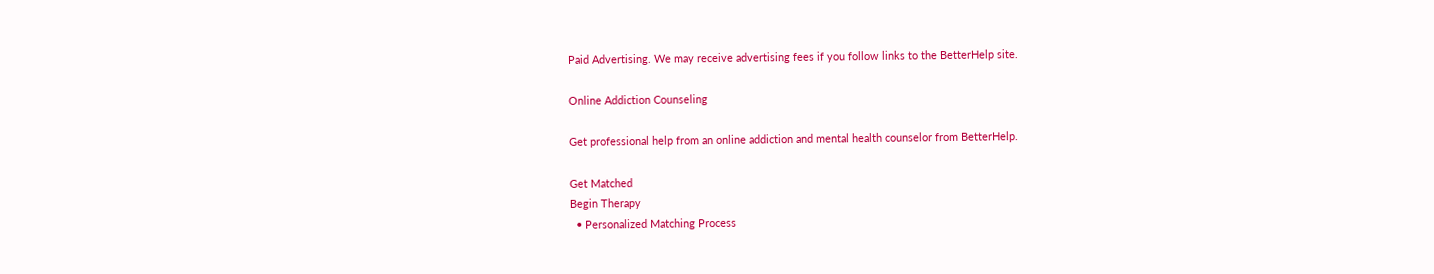Paid Advertising. We may receive advertising fees if you follow links to the BetterHelp site.

Online Addiction Counseling

Get professional help from an online addiction and mental health counselor from BetterHelp.

Get Matched
Begin Therapy
  • Personalized Matching Process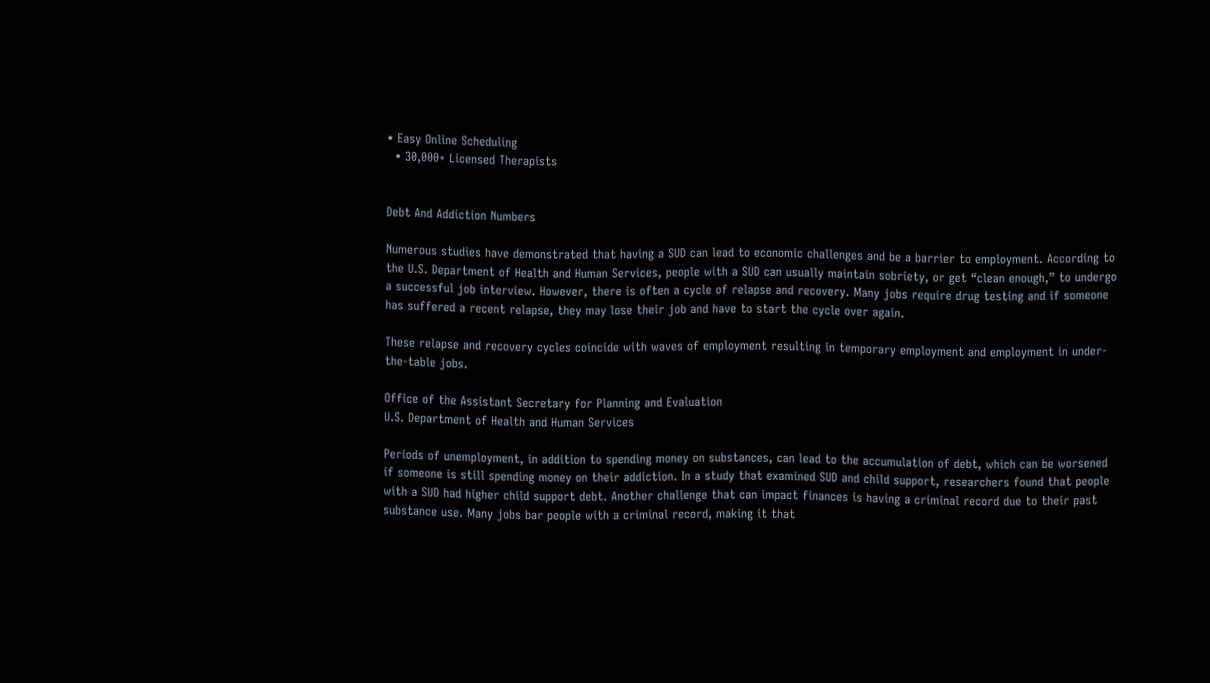• Easy Online Scheduling
  • 30,000+ Licensed Therapists


Debt And Addiction Numbers

Numerous studies have demonstrated that having a SUD can lead to economic challenges and be a barrier to employment. According to the U.S. Department of Health and Human Services, people with a SUD can usually maintain sobriety, or get “clean enough,” to undergo a successful job interview. However, there is often a cycle of relapse and recovery. Many jobs require drug testing and if someone has suffered a recent relapse, they may lose their job and have to start the cycle over again.

These relapse and recovery cycles coincide with waves of employment resulting in temporary employment and employment in under-the-table jobs.

Office of the Assistant Secretary for Planning and Evaluation
U.S. Department of Health and Human Services

Periods of unemployment, in addition to spending money on substances, can lead to the accumulation of debt, which can be worsened if someone is still spending money on their addiction. In a study that examined SUD and child support, researchers found that people with a SUD had higher child support debt. Another challenge that can impact finances is having a criminal record due to their past substance use. Many jobs bar people with a criminal record, making it that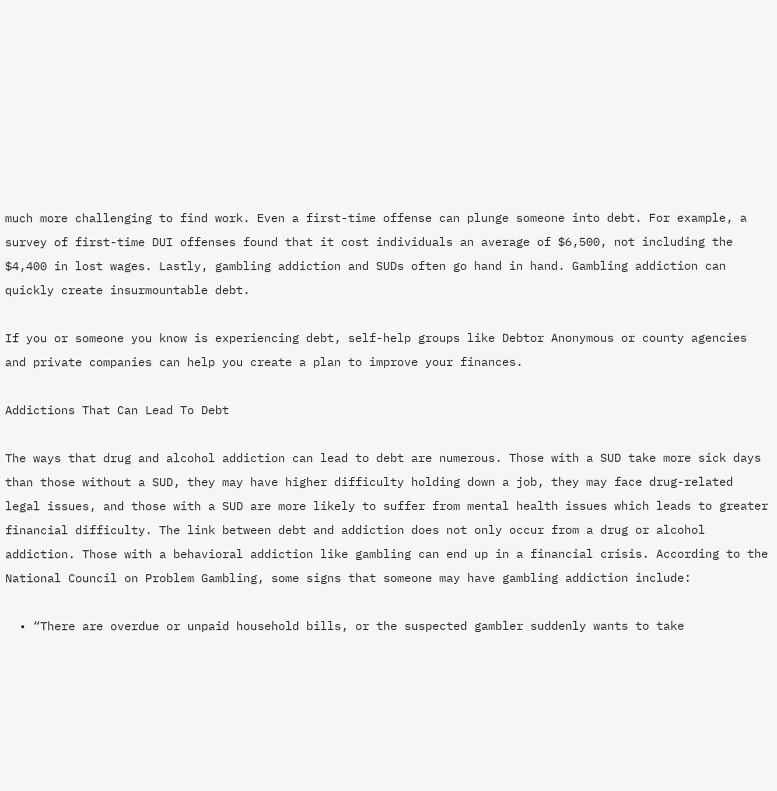much more challenging to find work. Even a first-time offense can plunge someone into debt. For example, a survey of first-time DUI offenses found that it cost individuals an average of $6,500, not including the $4,400 in lost wages. Lastly, gambling addiction and SUDs often go hand in hand. Gambling addiction can quickly create insurmountable debt.

If you or someone you know is experiencing debt, self-help groups like Debtor Anonymous or county agencies and private companies can help you create a plan to improve your finances.

Addictions That Can Lead To Debt

The ways that drug and alcohol addiction can lead to debt are numerous. Those with a SUD take more sick days than those without a SUD, they may have higher difficulty holding down a job, they may face drug-related legal issues, and those with a SUD are more likely to suffer from mental health issues which leads to greater financial difficulty. The link between debt and addiction does not only occur from a drug or alcohol addiction. Those with a behavioral addiction like gambling can end up in a financial crisis. According to the National Council on Problem Gambling, some signs that someone may have gambling addiction include:

  • “There are overdue or unpaid household bills, or the suspected gambler suddenly wants to take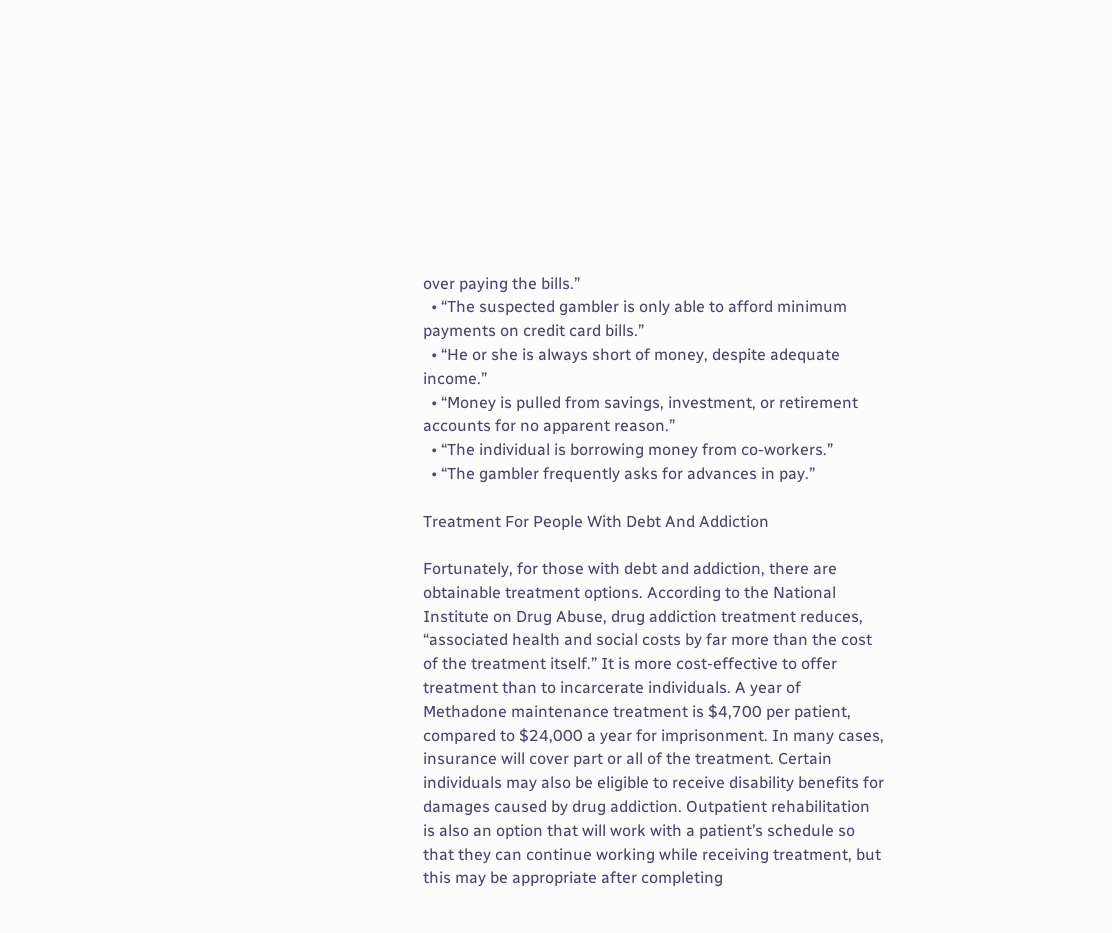over paying the bills.”
  • “The suspected gambler is only able to afford minimum payments on credit card bills.”
  • “He or she is always short of money, despite adequate income.”
  • “Money is pulled from savings, investment, or retirement accounts for no apparent reason.”
  • “The individual is borrowing money from co-workers.”
  • “The gambler frequently asks for advances in pay.”

Treatment For People With Debt And Addiction

Fortunately, for those with debt and addiction, there are obtainable treatment options. According to the National Institute on Drug Abuse, drug addiction treatment reduces, “associated health and social costs by far more than the cost of the treatment itself.” It is more cost-effective to offer treatment than to incarcerate individuals. A year of Methadone maintenance treatment is $4,700 per patient, compared to $24,000 a year for imprisonment. In many cases, insurance will cover part or all of the treatment. Certain individuals may also be eligible to receive disability benefits for damages caused by drug addiction. Outpatient rehabilitation is also an option that will work with a patient’s schedule so that they can continue working while receiving treatment, but this may be appropriate after completing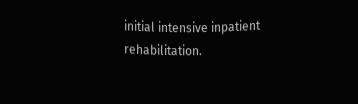initial intensive inpatient rehabilitation.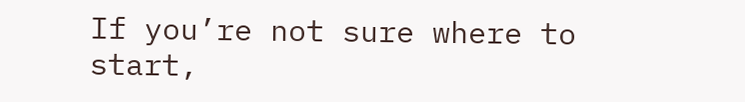If you’re not sure where to start,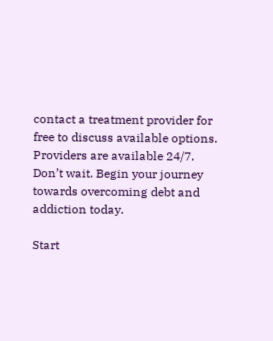contact a treatment provider for free to discuss available options. Providers are available 24/7. Don’t wait. Begin your journey towards overcoming debt and addiction today.

Start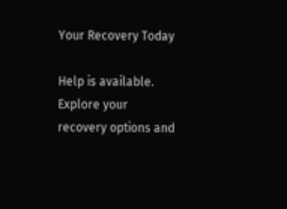Your Recovery Today

Help is available. Explore your recovery options and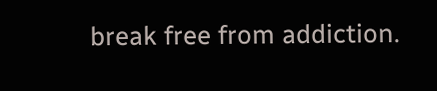break free from addiction.